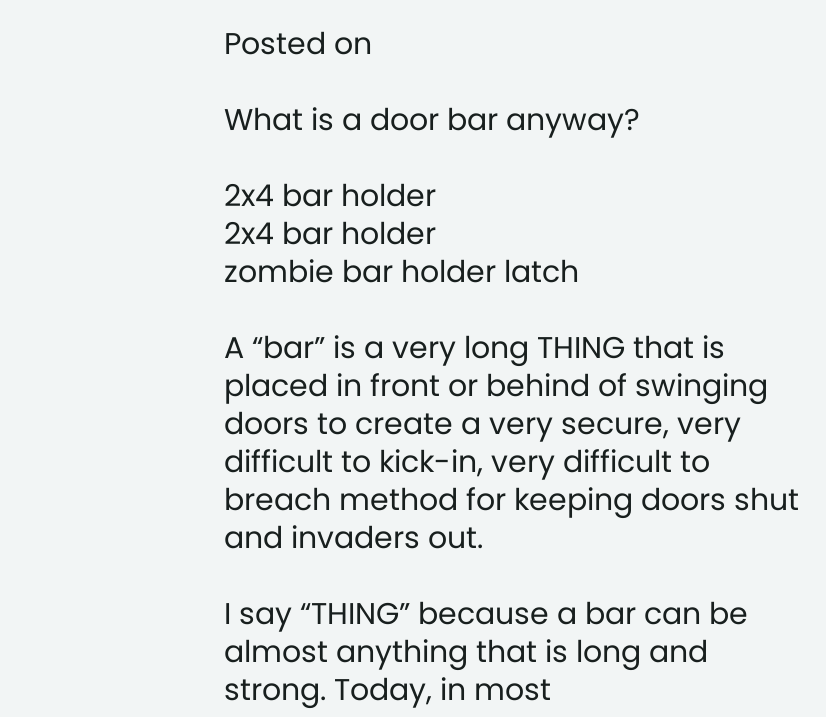Posted on

What is a door bar anyway?

2x4 bar holder
2x4 bar holder
zombie bar holder latch

A “bar” is a very long THING that is placed in front or behind of swinging doors to create a very secure, very difficult to kick-in, very difficult to breach method for keeping doors shut and invaders out.

I say “THING” because a bar can be almost anything that is long and strong. Today, in most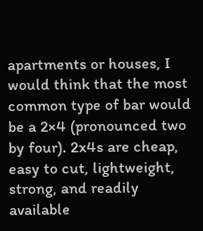apartments or houses, I would think that the most common type of bar would be a 2×4 (pronounced two by four). 2x4s are cheap, easy to cut, lightweight, strong, and readily available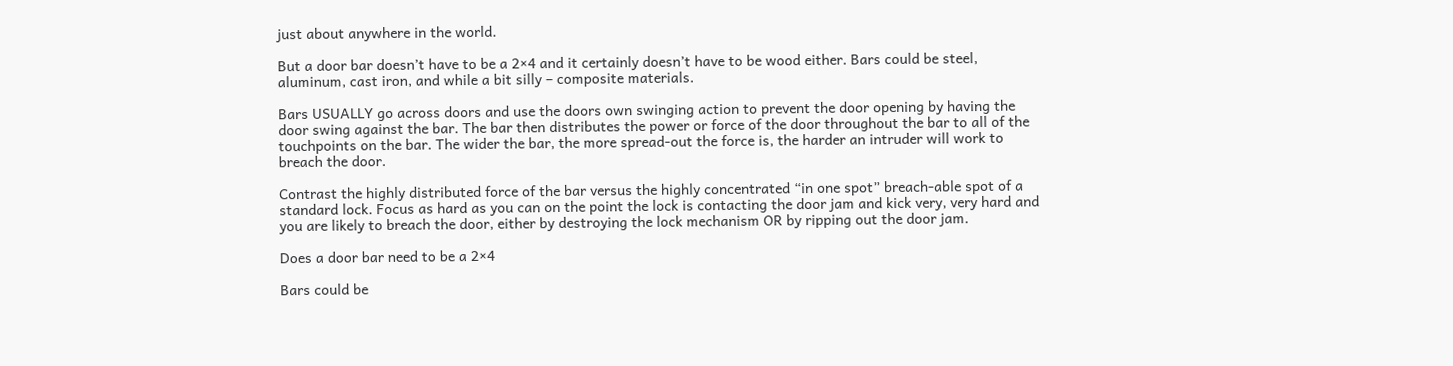just about anywhere in the world.

But a door bar doesn’t have to be a 2×4 and it certainly doesn’t have to be wood either. Bars could be steel, aluminum, cast iron, and while a bit silly – composite materials.

Bars USUALLY go across doors and use the doors own swinging action to prevent the door opening by having the door swing against the bar. The bar then distributes the power or force of the door throughout the bar to all of the touchpoints on the bar. The wider the bar, the more spread-out the force is, the harder an intruder will work to breach the door.

Contrast the highly distributed force of the bar versus the highly concentrated “in one spot” breach-able spot of a standard lock. Focus as hard as you can on the point the lock is contacting the door jam and kick very, very hard and you are likely to breach the door, either by destroying the lock mechanism OR by ripping out the door jam.

Does a door bar need to be a 2×4

Bars could be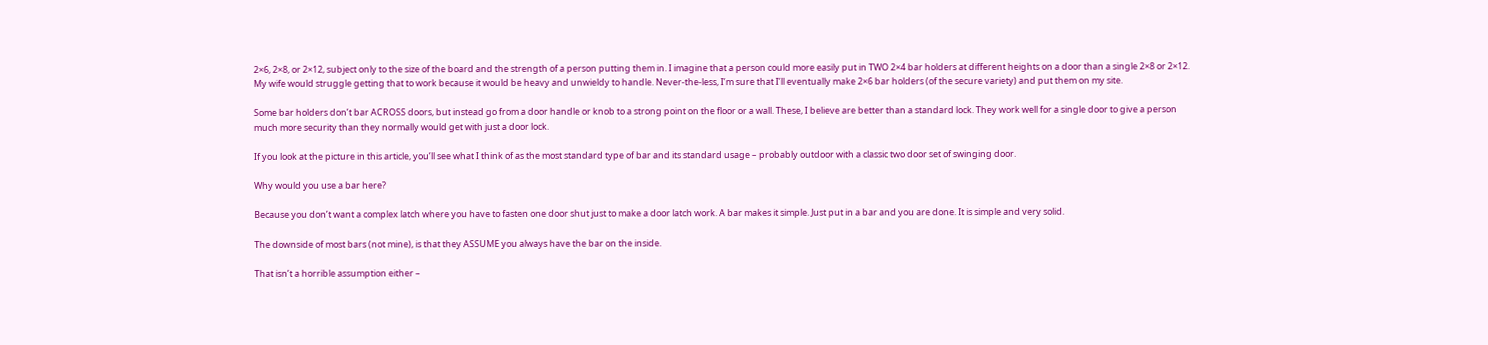2×6, 2×8, or 2×12, subject only to the size of the board and the strength of a person putting them in. I imagine that a person could more easily put in TWO 2×4 bar holders at different heights on a door than a single 2×8 or 2×12. My wife would struggle getting that to work because it would be heavy and unwieldy to handle. Never-the-less, I’m sure that I’ll eventually make 2×6 bar holders (of the secure variety) and put them on my site.

Some bar holders don’t bar ACROSS doors, but instead go from a door handle or knob to a strong point on the floor or a wall. These, I believe are better than a standard lock. They work well for a single door to give a person much more security than they normally would get with just a door lock.

If you look at the picture in this article, you’ll see what I think of as the most standard type of bar and its standard usage – probably outdoor with a classic two door set of swinging door.

Why would you use a bar here?

Because you don’t want a complex latch where you have to fasten one door shut just to make a door latch work. A bar makes it simple. Just put in a bar and you are done. It is simple and very solid.

The downside of most bars (not mine), is that they ASSUME you always have the bar on the inside.

That isn’t a horrible assumption either –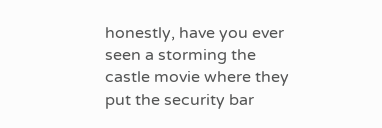honestly, have you ever seen a storming the castle movie where they put the security bar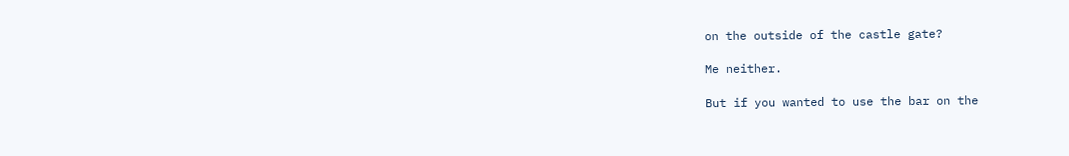on the outside of the castle gate?

Me neither.

But if you wanted to use the bar on the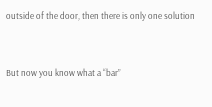outside of the door, then there is only one solution


But now you know what a “bar”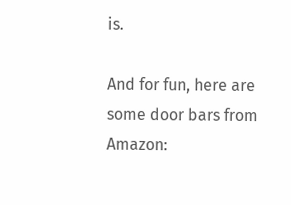is.

And for fun, here are some door bars from Amazon: